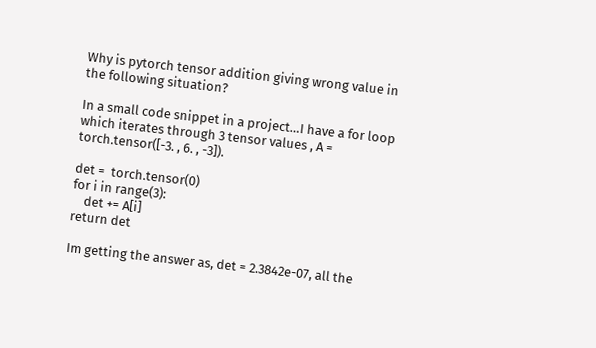Why is pytorch tensor addition giving wrong value in the following situation?

In a small code snippet in a project…I have a for loop which iterates through 3 tensor values , A = torch.tensor([-3. , 6. , -3]).

det =  torch.tensor(0)
for i in range(3):
    det += A[i]
return det

Im getting the answer as, det = 2.3842e-07, all the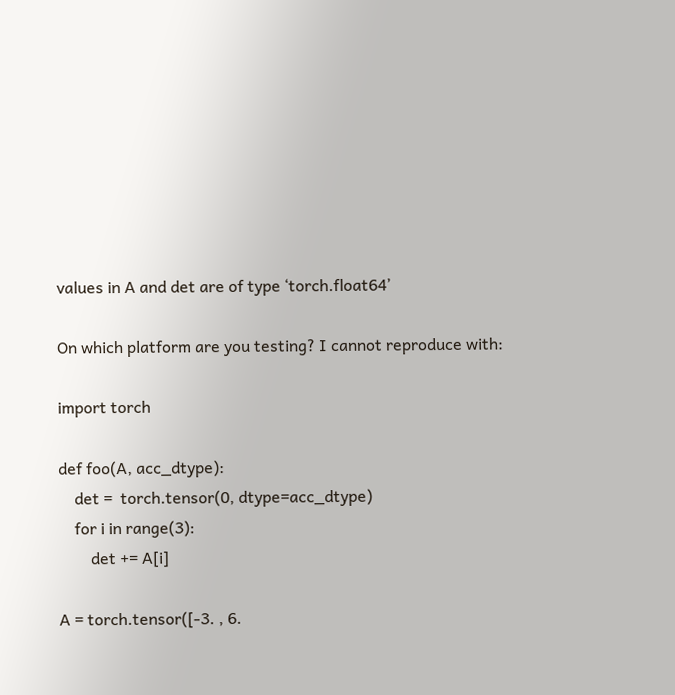values in A and det are of type ‘torch.float64’

On which platform are you testing? I cannot reproduce with:

import torch

def foo(A, acc_dtype):
    det =  torch.tensor(0, dtype=acc_dtype)
    for i in range(3):
        det += A[i]

A = torch.tensor([-3. , 6.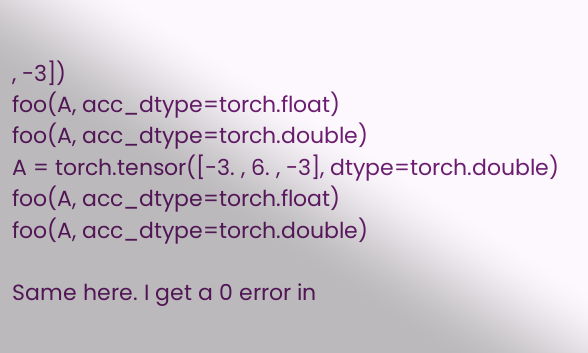, -3])
foo(A, acc_dtype=torch.float)
foo(A, acc_dtype=torch.double)
A = torch.tensor([-3. , 6. , -3], dtype=torch.double)
foo(A, acc_dtype=torch.float)
foo(A, acc_dtype=torch.double)

Same here. I get a 0 error in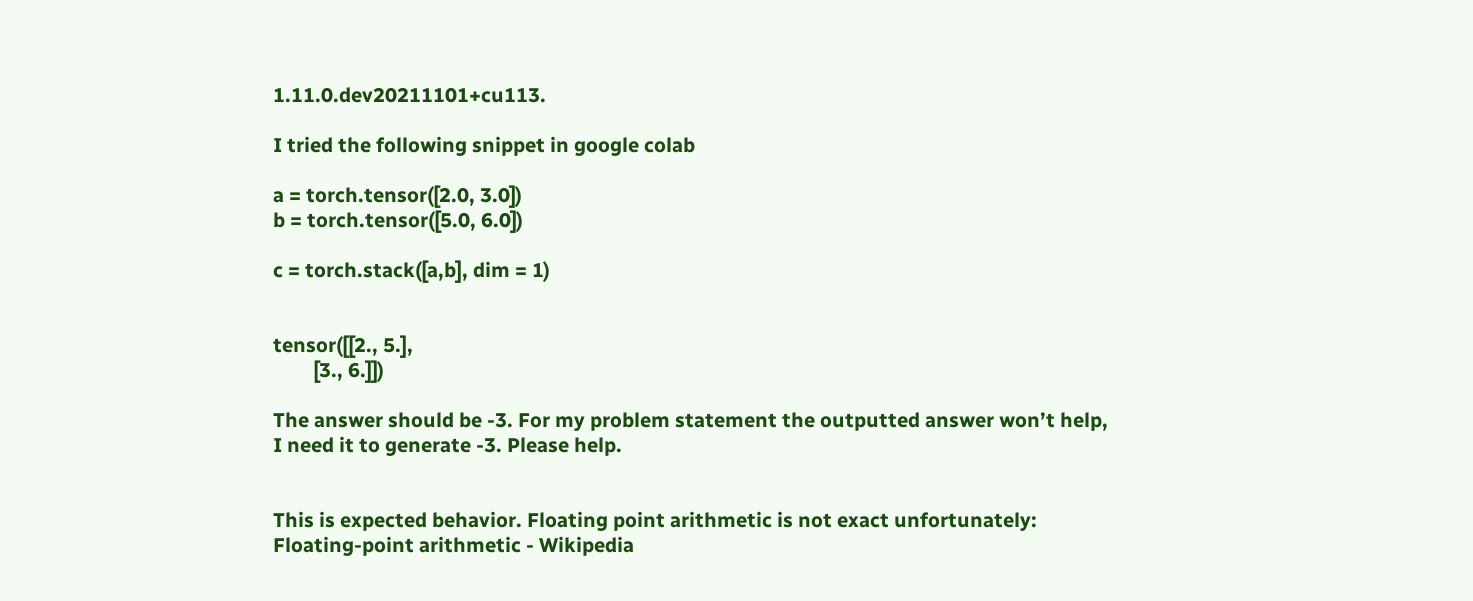1.11.0.dev20211101+cu113.

I tried the following snippet in google colab

a = torch.tensor([2.0, 3.0])
b = torch.tensor([5.0, 6.0])

c = torch.stack([a,b], dim = 1)


tensor([[2., 5.],
        [3., 6.]])

The answer should be -3. For my problem statement the outputted answer won’t help, I need it to generate -3. Please help.


This is expected behavior. Floating point arithmetic is not exact unfortunately: Floating-point arithmetic - Wikipedia